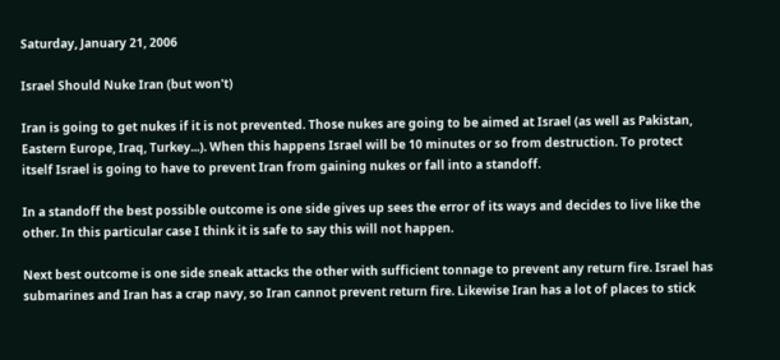Saturday, January 21, 2006

Israel Should Nuke Iran (but won't)

Iran is going to get nukes if it is not prevented. Those nukes are going to be aimed at Israel (as well as Pakistan, Eastern Europe, Iraq, Turkey...). When this happens Israel will be 10 minutes or so from destruction. To protect itself Israel is going to have to prevent Iran from gaining nukes or fall into a standoff.

In a standoff the best possible outcome is one side gives up sees the error of its ways and decides to live like the other. In this particular case I think it is safe to say this will not happen.

Next best outcome is one side sneak attacks the other with sufficient tonnage to prevent any return fire. Israel has submarines and Iran has a crap navy, so Iran cannot prevent return fire. Likewise Iran has a lot of places to stick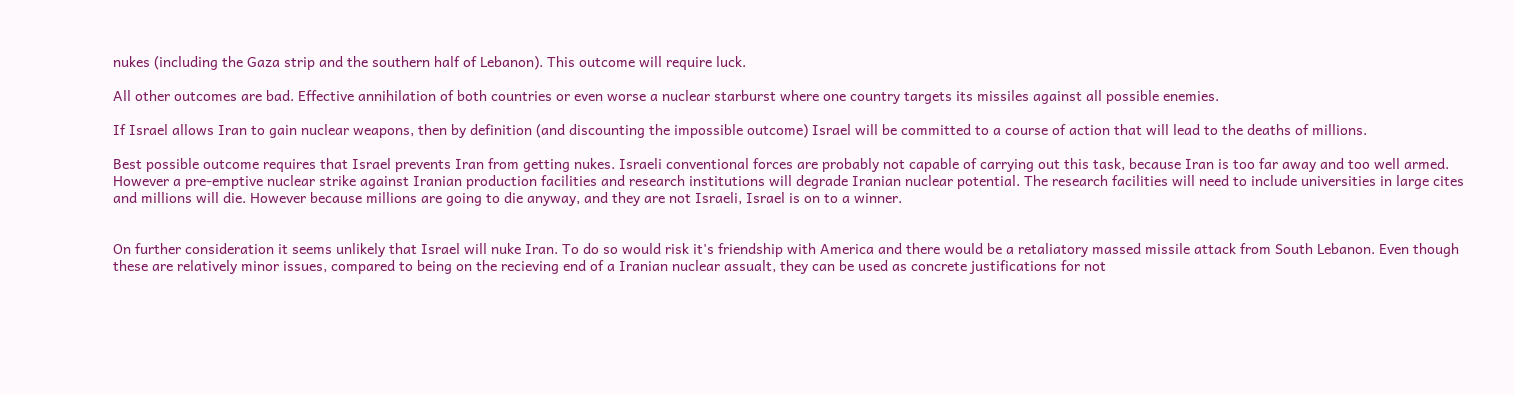nukes (including the Gaza strip and the southern half of Lebanon). This outcome will require luck.

All other outcomes are bad. Effective annihilation of both countries or even worse a nuclear starburst where one country targets its missiles against all possible enemies.

If Israel allows Iran to gain nuclear weapons, then by definition (and discounting the impossible outcome) Israel will be committed to a course of action that will lead to the deaths of millions.

Best possible outcome requires that Israel prevents Iran from getting nukes. Israeli conventional forces are probably not capable of carrying out this task, because Iran is too far away and too well armed. However a pre-emptive nuclear strike against Iranian production facilities and research institutions will degrade Iranian nuclear potential. The research facilities will need to include universities in large cites and millions will die. However because millions are going to die anyway, and they are not Israeli, Israel is on to a winner.


On further consideration it seems unlikely that Israel will nuke Iran. To do so would risk it's friendship with America and there would be a retaliatory massed missile attack from South Lebanon. Even though these are relatively minor issues, compared to being on the recieving end of a Iranian nuclear assualt, they can be used as concrete justifications for not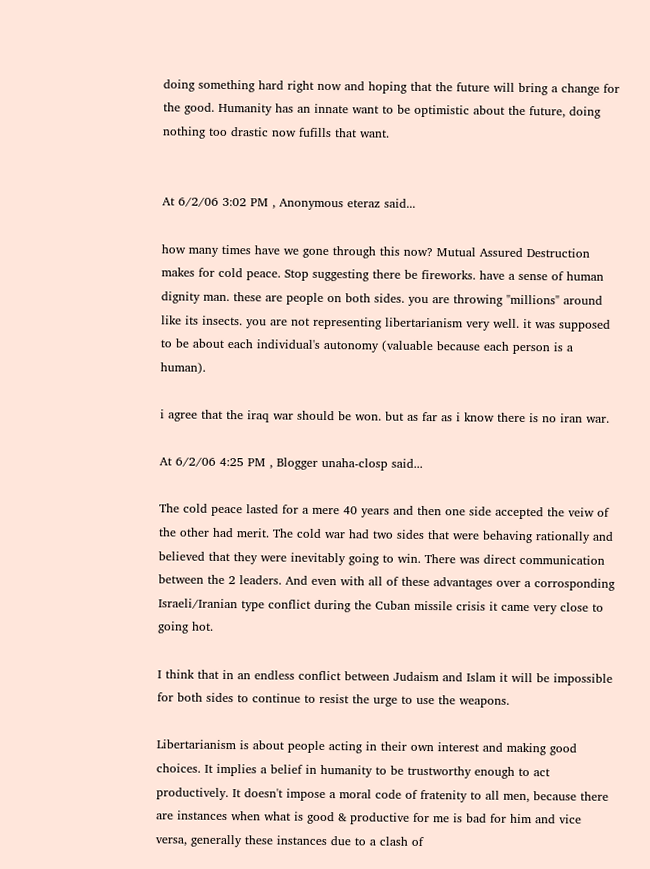doing something hard right now and hoping that the future will bring a change for the good. Humanity has an innate want to be optimistic about the future, doing nothing too drastic now fufills that want.


At 6/2/06 3:02 PM , Anonymous eteraz said...

how many times have we gone through this now? Mutual Assured Destruction makes for cold peace. Stop suggesting there be fireworks. have a sense of human dignity man. these are people on both sides. you are throwing "millions" around like its insects. you are not representing libertarianism very well. it was supposed to be about each individual's autonomy (valuable because each person is a human).

i agree that the iraq war should be won. but as far as i know there is no iran war.

At 6/2/06 4:25 PM , Blogger unaha-closp said...

The cold peace lasted for a mere 40 years and then one side accepted the veiw of the other had merit. The cold war had two sides that were behaving rationally and believed that they were inevitably going to win. There was direct communication between the 2 leaders. And even with all of these advantages over a corrosponding Israeli/Iranian type conflict during the Cuban missile crisis it came very close to going hot.

I think that in an endless conflict between Judaism and Islam it will be impossible for both sides to continue to resist the urge to use the weapons.

Libertarianism is about people acting in their own interest and making good choices. It implies a belief in humanity to be trustworthy enough to act productively. It doesn't impose a moral code of fratenity to all men, because there are instances when what is good & productive for me is bad for him and vice versa, generally these instances due to a clash of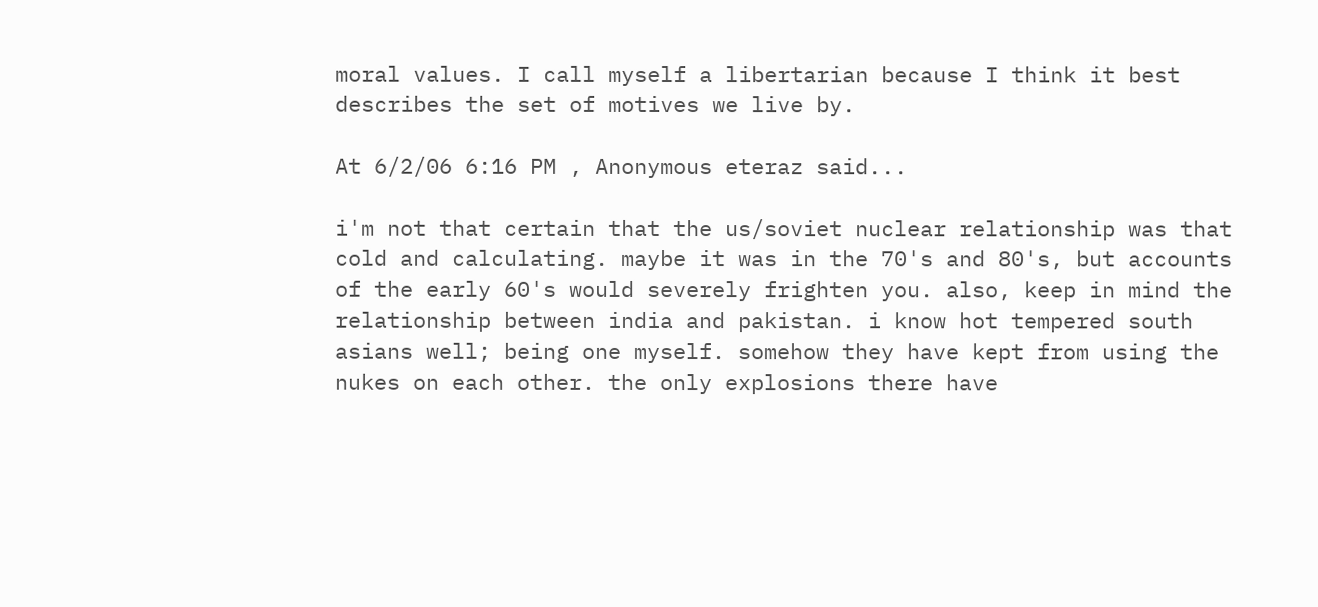moral values. I call myself a libertarian because I think it best describes the set of motives we live by.

At 6/2/06 6:16 PM , Anonymous eteraz said...

i'm not that certain that the us/soviet nuclear relationship was that cold and calculating. maybe it was in the 70's and 80's, but accounts of the early 60's would severely frighten you. also, keep in mind the relationship between india and pakistan. i know hot tempered south asians well; being one myself. somehow they have kept from using the nukes on each other. the only explosions there have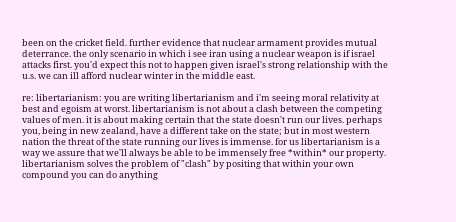been on the cricket field. further evidence that nuclear armament provides mutual deterrance. the only scenario in which i see iran using a nuclear weapon is if israel attacks first. you'd expect this not to happen given israel's strong relationship with the u.s. we can ill afford nuclear winter in the middle east.

re: libertarianism: you are writing libertarianism and i'm seeing moral relativity at best and egoism at worst. libertarianism is not about a clash between the competing values of men. it is about making certain that the state doesn't run our lives. perhaps you, being in new zealand, have a different take on the state; but in most western nation the threat of the state running our lives is immense. for us libertarianism is a way we assure that we'll always be able to be immensely free *within* our property. libertarianism solves the problem of "clash" by positing that within your own compound you can do anything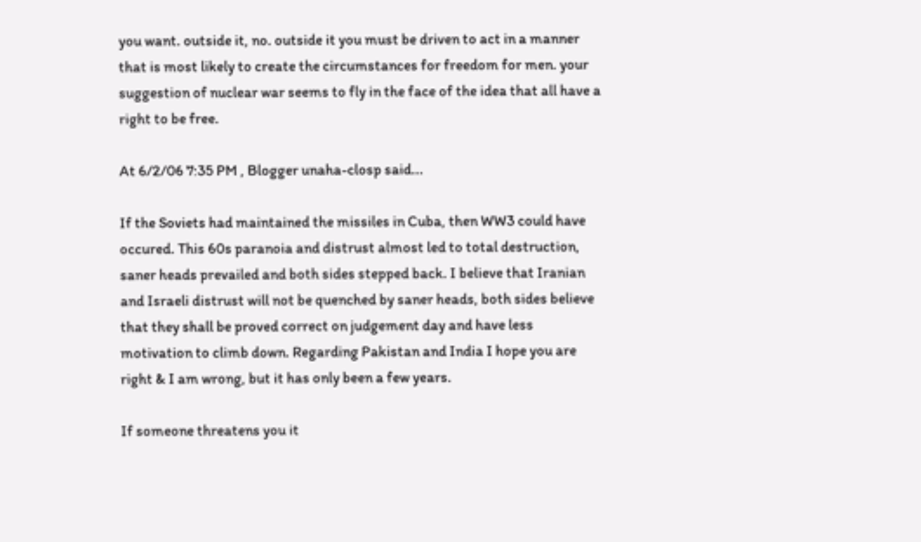you want. outside it, no. outside it you must be driven to act in a manner that is most likely to create the circumstances for freedom for men. your suggestion of nuclear war seems to fly in the face of the idea that all have a right to be free.

At 6/2/06 7:35 PM , Blogger unaha-closp said...

If the Soviets had maintained the missiles in Cuba, then WW3 could have occured. This 60s paranoia and distrust almost led to total destruction, saner heads prevailed and both sides stepped back. I believe that Iranian and Israeli distrust will not be quenched by saner heads, both sides believe that they shall be proved correct on judgement day and have less motivation to climb down. Regarding Pakistan and India I hope you are right & I am wrong, but it has only been a few years.

If someone threatens you it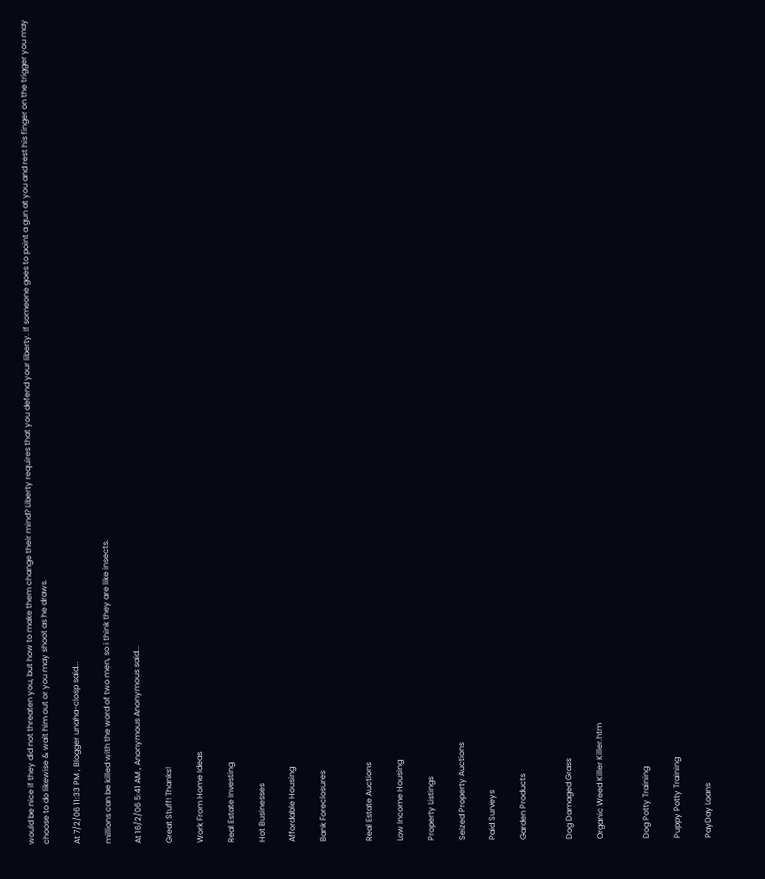would be nice if they did not threaten you, but how to make them change their mind? Liberty requires that you defend your liberty. If someone goes to point a gun at you and rest his finger on the trigger you may choose to do likewise & wait him out or you may shoot as he draws.

At 7/2/06 11:33 PM , Blogger unaha-closp said...

millions can be killed with the word of two men, so i think they are like insects.

At 16/2/06 5:41 AM , Anonymous Anonymous said...

Great Stuff! Thanks!

Work From Home Ideas

Real Estate Investing

Hot Businesses

Affordable Housing

Bank Foreclosures


Real Estate Auctions

Low Income Housing

Property Listings

Seized Property Auctions

Paid Surveys

Garden Products


Dog Damaged Grass

Organic Weed Killer Killer.htm


Dog Potty Training

Puppy Potty Training

PayDay Loans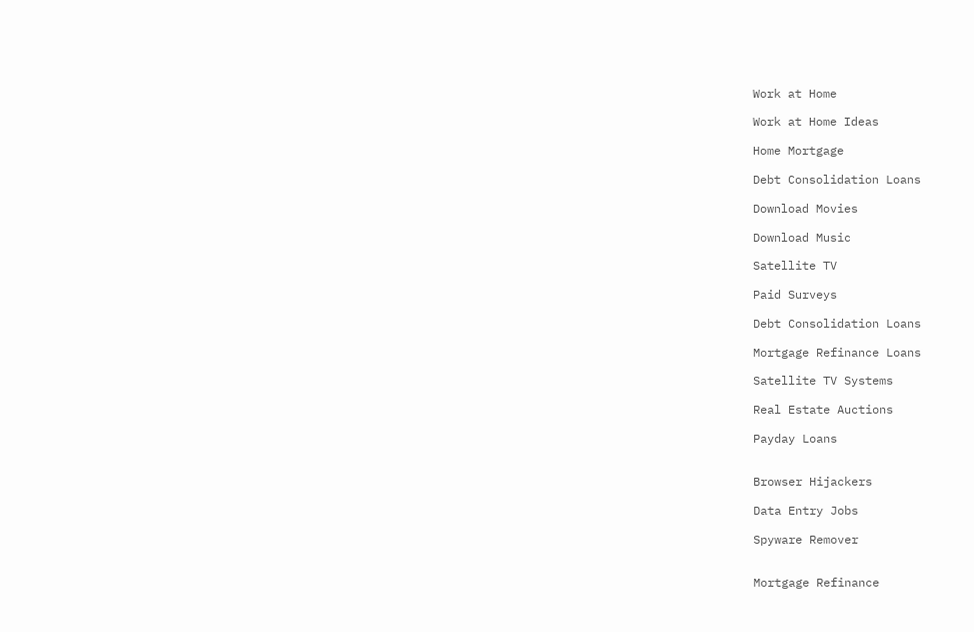Work at Home

Work at Home Ideas

Home Mortgage

Debt Consolidation Loans

Download Movies

Download Music

Satellite TV

Paid Surveys

Debt Consolidation Loans

Mortgage Refinance Loans

Satellite TV Systems

Real Estate Auctions

Payday Loans


Browser Hijackers

Data Entry Jobs

Spyware Remover


Mortgage Refinance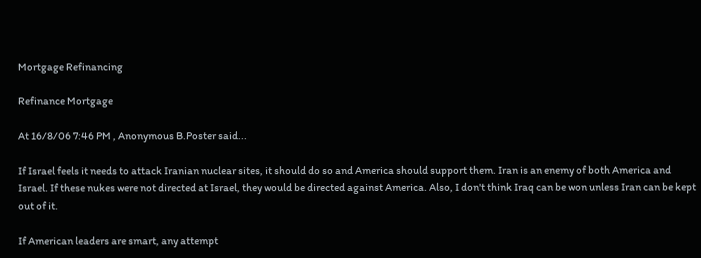Mortgage Refinancing

Refinance Mortgage

At 16/8/06 7:46 PM , Anonymous B.Poster said...

If Israel feels it needs to attack Iranian nuclear sites, it should do so and America should support them. Iran is an enemy of both America and Israel. If these nukes were not directed at Israel, they would be directed against America. Also, I don't think Iraq can be won unless Iran can be kept out of it.

If American leaders are smart, any attempt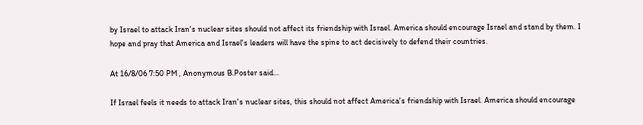by Israel to attack Iran's nuclear sites should not affect its friendship with Israel. America should encourage Israel and stand by them. I hope and pray that America and Israel's leaders will have the spine to act decisively to defend their countries.

At 16/8/06 7:50 PM , Anonymous B.Poster said...

If Israel feels it needs to attack Iran's nuclear sites, this should not affect America's friendship with Israel. America should encourage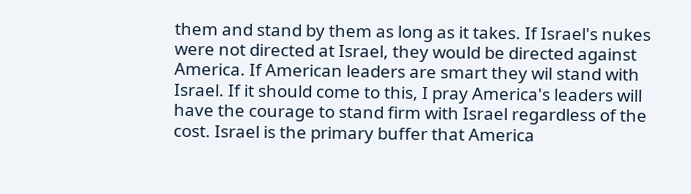them and stand by them as long as it takes. If Israel's nukes were not directed at Israel, they would be directed against America. If American leaders are smart they wil stand with Israel. If it should come to this, I pray America's leaders will have the courage to stand firm with Israel regardless of the cost. Israel is the primary buffer that America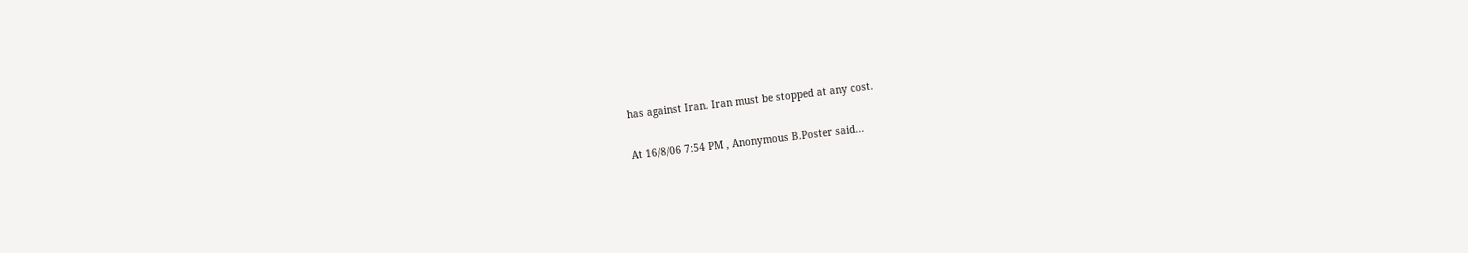has against Iran. Iran must be stopped at any cost.

At 16/8/06 7:54 PM , Anonymous B.Poster said...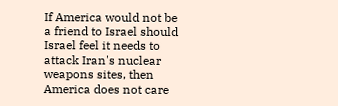If America would not be a friend to Israel should Israel feel it needs to attack Iran's nuclear weapons sites, then America does not care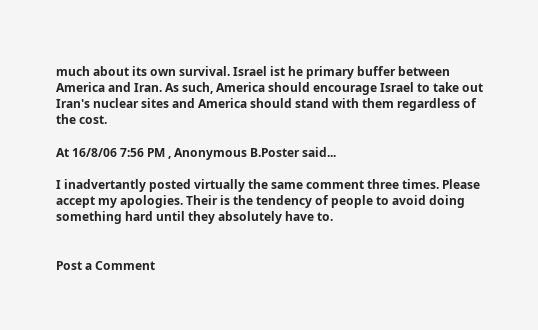much about its own survival. Israel ist he primary buffer between America and Iran. As such, America should encourage Israel to take out Iran's nuclear sites and America should stand with them regardless of the cost.

At 16/8/06 7:56 PM , Anonymous B.Poster said...

I inadvertantly posted virtually the same comment three times. Please accept my apologies. Their is the tendency of people to avoid doing something hard until they absolutely have to.


Post a Comment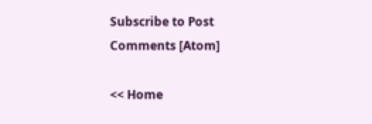Subscribe to Post Comments [Atom]

<< Home